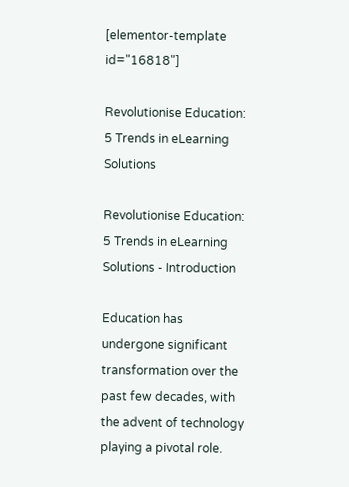[elementor-template id="16818"]

Revolutionise Education: 5 Trends in eLearning Solutions

Revolutionise Education: 5 Trends in eLearning Solutions - Introduction

Education has undergone significant transformation over the past few decades, with the advent of technology playing a pivotal role.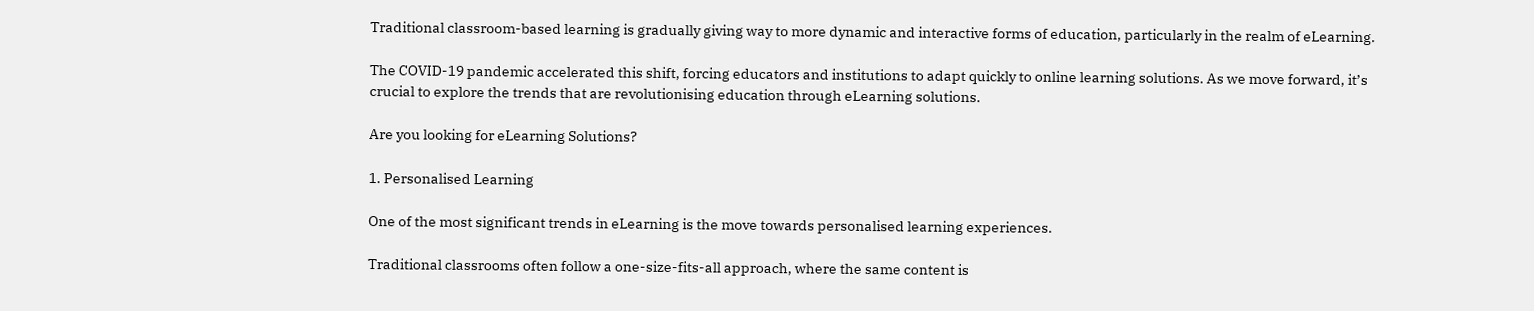Traditional classroom-based learning is gradually giving way to more dynamic and interactive forms of education, particularly in the realm of eLearning.

The COVID-19 pandemic accelerated this shift, forcing educators and institutions to adapt quickly to online learning solutions. As we move forward, it’s crucial to explore the trends that are revolutionising education through eLearning solutions.

Are you looking for eLearning Solutions?

1. Personalised Learning

One of the most significant trends in eLearning is the move towards personalised learning experiences.

Traditional classrooms often follow a one-size-fits-all approach, where the same content is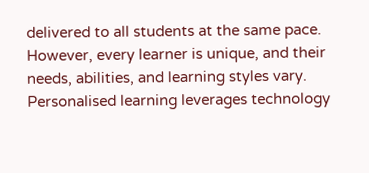delivered to all students at the same pace. However, every learner is unique, and their needs, abilities, and learning styles vary. Personalised learning leverages technology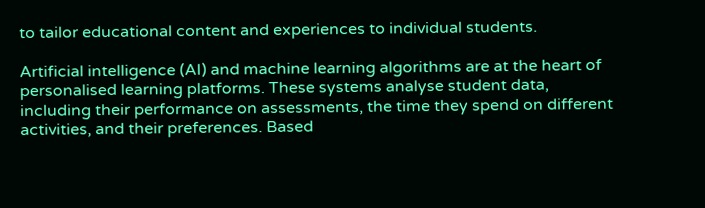to tailor educational content and experiences to individual students.

Artificial intelligence (AI) and machine learning algorithms are at the heart of personalised learning platforms. These systems analyse student data, including their performance on assessments, the time they spend on different activities, and their preferences. Based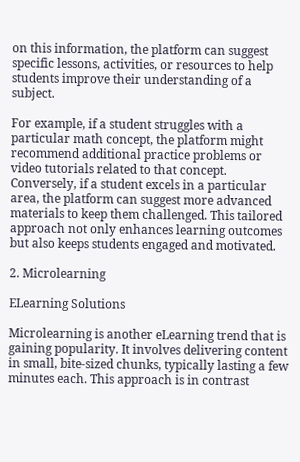on this information, the platform can suggest specific lessons, activities, or resources to help students improve their understanding of a subject.

For example, if a student struggles with a particular math concept, the platform might recommend additional practice problems or video tutorials related to that concept. Conversely, if a student excels in a particular area, the platform can suggest more advanced materials to keep them challenged. This tailored approach not only enhances learning outcomes but also keeps students engaged and motivated.

2. Microlearning

ELearning Solutions

Microlearning is another eLearning trend that is gaining popularity. It involves delivering content in small, bite-sized chunks, typically lasting a few minutes each. This approach is in contrast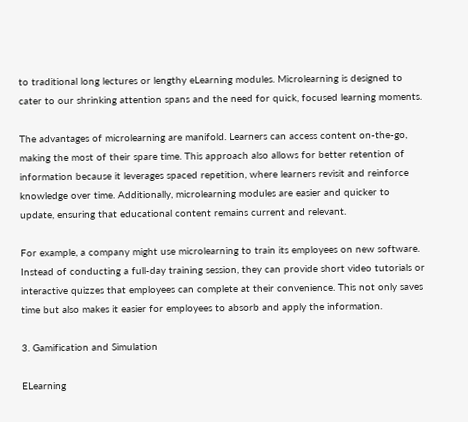to traditional long lectures or lengthy eLearning modules. Microlearning is designed to cater to our shrinking attention spans and the need for quick, focused learning moments.

The advantages of microlearning are manifold. Learners can access content on-the-go, making the most of their spare time. This approach also allows for better retention of information because it leverages spaced repetition, where learners revisit and reinforce knowledge over time. Additionally, microlearning modules are easier and quicker to update, ensuring that educational content remains current and relevant.

For example, a company might use microlearning to train its employees on new software. Instead of conducting a full-day training session, they can provide short video tutorials or interactive quizzes that employees can complete at their convenience. This not only saves time but also makes it easier for employees to absorb and apply the information.

3. Gamification and Simulation

ELearning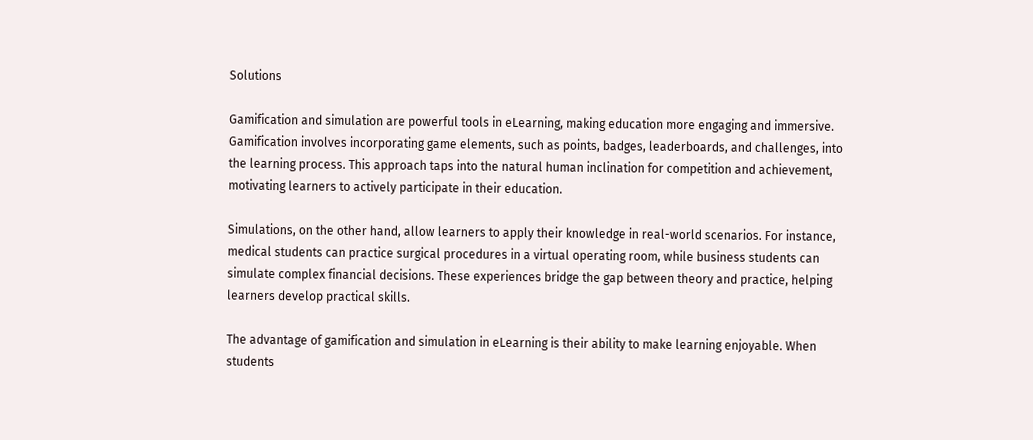Solutions

Gamification and simulation are powerful tools in eLearning, making education more engaging and immersive. Gamification involves incorporating game elements, such as points, badges, leaderboards, and challenges, into the learning process. This approach taps into the natural human inclination for competition and achievement, motivating learners to actively participate in their education.

Simulations, on the other hand, allow learners to apply their knowledge in real-world scenarios. For instance, medical students can practice surgical procedures in a virtual operating room, while business students can simulate complex financial decisions. These experiences bridge the gap between theory and practice, helping learners develop practical skills.

The advantage of gamification and simulation in eLearning is their ability to make learning enjoyable. When students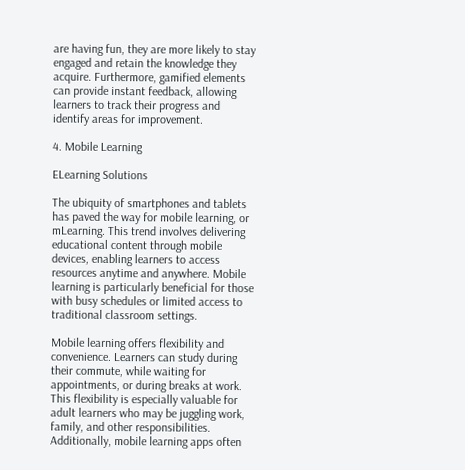are having fun, they are more likely to stay engaged and retain the knowledge they acquire. Furthermore, gamified elements can provide instant feedback, allowing learners to track their progress and identify areas for improvement.

4. Mobile Learning

ELearning Solutions

The ubiquity of smartphones and tablets has paved the way for mobile learning, or mLearning. This trend involves delivering educational content through mobile devices, enabling learners to access resources anytime and anywhere. Mobile learning is particularly beneficial for those with busy schedules or limited access to traditional classroom settings.

Mobile learning offers flexibility and convenience. Learners can study during their commute, while waiting for appointments, or during breaks at work. This flexibility is especially valuable for adult learners who may be juggling work, family, and other responsibilities. Additionally, mobile learning apps often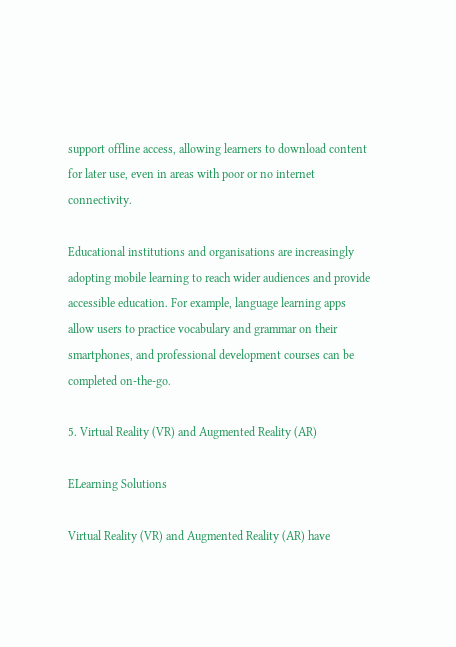support offline access, allowing learners to download content for later use, even in areas with poor or no internet connectivity.

Educational institutions and organisations are increasingly adopting mobile learning to reach wider audiences and provide accessible education. For example, language learning apps allow users to practice vocabulary and grammar on their smartphones, and professional development courses can be completed on-the-go.

5. Virtual Reality (VR) and Augmented Reality (AR)

ELearning Solutions

Virtual Reality (VR) and Augmented Reality (AR) have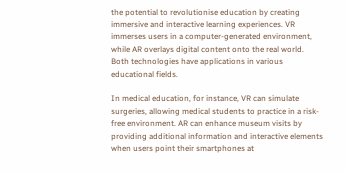the potential to revolutionise education by creating immersive and interactive learning experiences. VR immerses users in a computer-generated environment, while AR overlays digital content onto the real world. Both technologies have applications in various educational fields.

In medical education, for instance, VR can simulate surgeries, allowing medical students to practice in a risk-free environment. AR can enhance museum visits by providing additional information and interactive elements when users point their smartphones at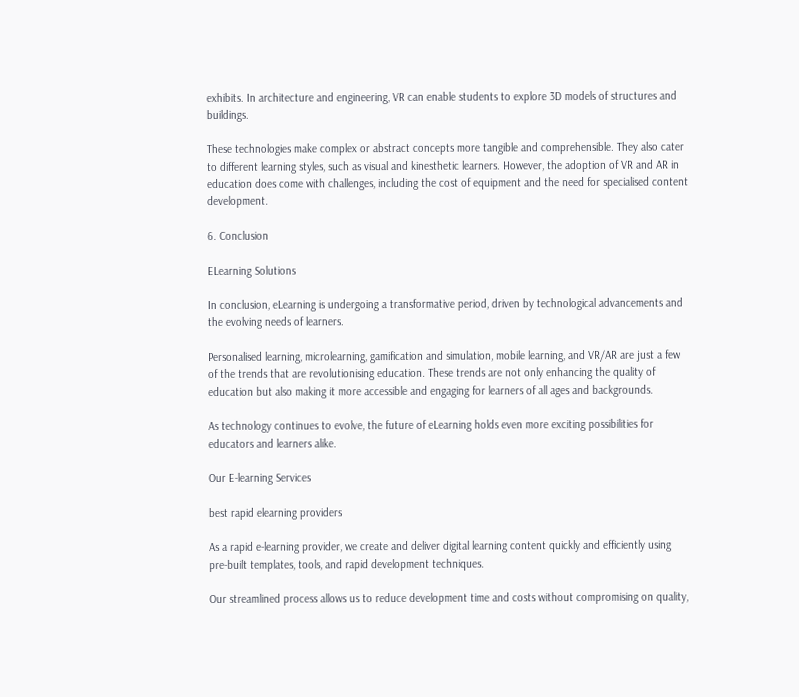exhibits. In architecture and engineering, VR can enable students to explore 3D models of structures and buildings.

These technologies make complex or abstract concepts more tangible and comprehensible. They also cater to different learning styles, such as visual and kinesthetic learners. However, the adoption of VR and AR in education does come with challenges, including the cost of equipment and the need for specialised content development.

6. Conclusion

ELearning Solutions

In conclusion, eLearning is undergoing a transformative period, driven by technological advancements and the evolving needs of learners.

Personalised learning, microlearning, gamification and simulation, mobile learning, and VR/AR are just a few of the trends that are revolutionising education. These trends are not only enhancing the quality of education but also making it more accessible and engaging for learners of all ages and backgrounds.

As technology continues to evolve, the future of eLearning holds even more exciting possibilities for educators and learners alike.

Our E-learning Services

best rapid elearning providers

As a rapid e-learning provider, we create and deliver digital learning content quickly and efficiently using pre-built templates, tools, and rapid development techniques.

Our streamlined process allows us to reduce development time and costs without compromising on quality,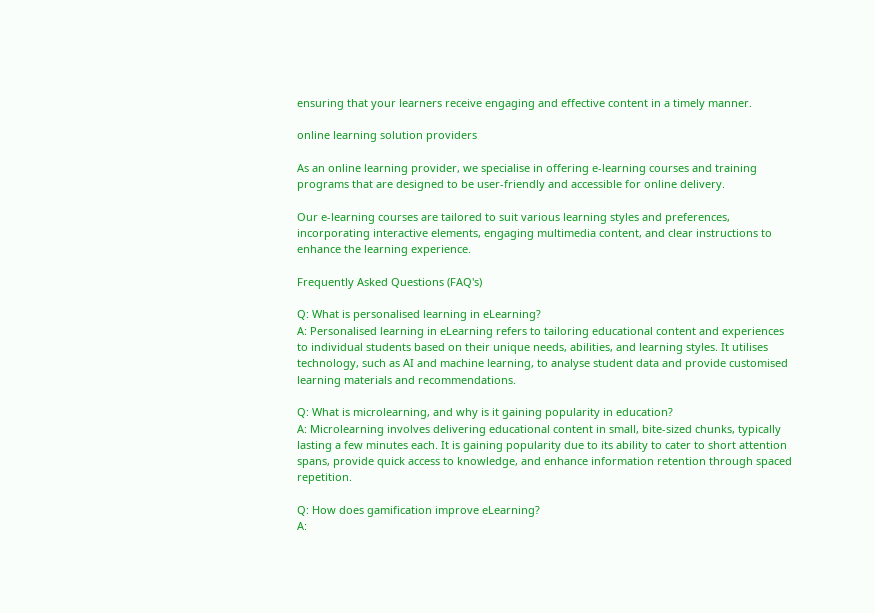ensuring that your learners receive engaging and effective content in a timely manner.

online learning solution providers

As an online learning provider, we specialise in offering e-learning courses and training programs that are designed to be user-friendly and accessible for online delivery.

Our e-learning courses are tailored to suit various learning styles and preferences, incorporating interactive elements, engaging multimedia content, and clear instructions to enhance the learning experience.

Frequently Asked Questions (FAQ's)

Q: What is personalised learning in eLearning?
A: Personalised learning in eLearning refers to tailoring educational content and experiences to individual students based on their unique needs, abilities, and learning styles. It utilises technology, such as AI and machine learning, to analyse student data and provide customised learning materials and recommendations.

Q: What is microlearning, and why is it gaining popularity in education?
A: Microlearning involves delivering educational content in small, bite-sized chunks, typically lasting a few minutes each. It is gaining popularity due to its ability to cater to short attention spans, provide quick access to knowledge, and enhance information retention through spaced repetition.

Q: How does gamification improve eLearning?
A: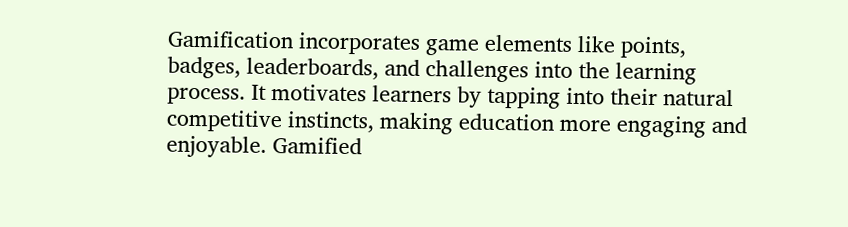Gamification incorporates game elements like points, badges, leaderboards, and challenges into the learning process. It motivates learners by tapping into their natural competitive instincts, making education more engaging and enjoyable. Gamified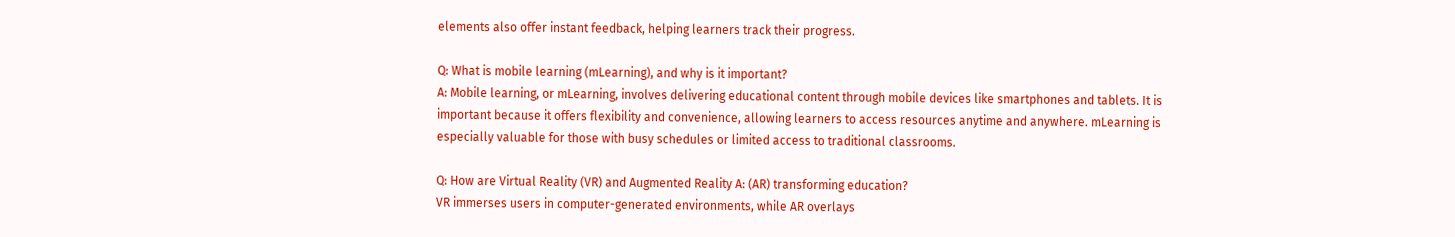elements also offer instant feedback, helping learners track their progress.

Q: What is mobile learning (mLearning), and why is it important?
A: Mobile learning, or mLearning, involves delivering educational content through mobile devices like smartphones and tablets. It is important because it offers flexibility and convenience, allowing learners to access resources anytime and anywhere. mLearning is especially valuable for those with busy schedules or limited access to traditional classrooms.

Q: How are Virtual Reality (VR) and Augmented Reality A: (AR) transforming education?
VR immerses users in computer-generated environments, while AR overlays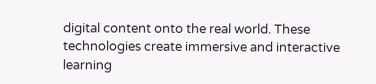digital content onto the real world. These technologies create immersive and interactive learning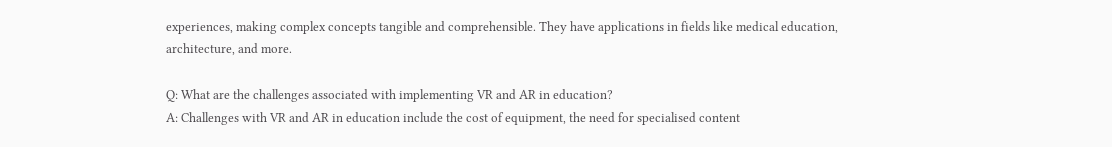experiences, making complex concepts tangible and comprehensible. They have applications in fields like medical education, architecture, and more.

Q: What are the challenges associated with implementing VR and AR in education?
A: Challenges with VR and AR in education include the cost of equipment, the need for specialised content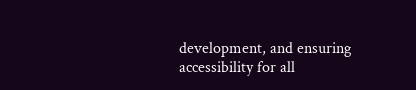development, and ensuring accessibility for all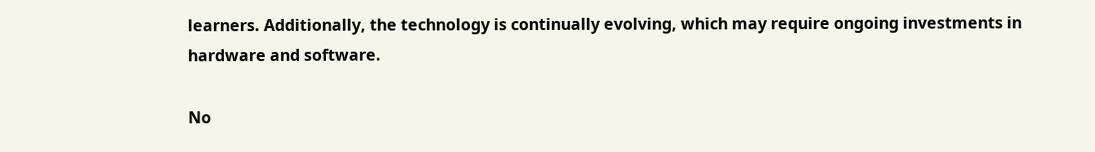learners. Additionally, the technology is continually evolving, which may require ongoing investments in hardware and software.

No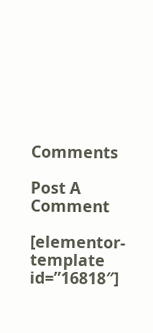Comments

Post A Comment

[elementor-template id=”16818″]